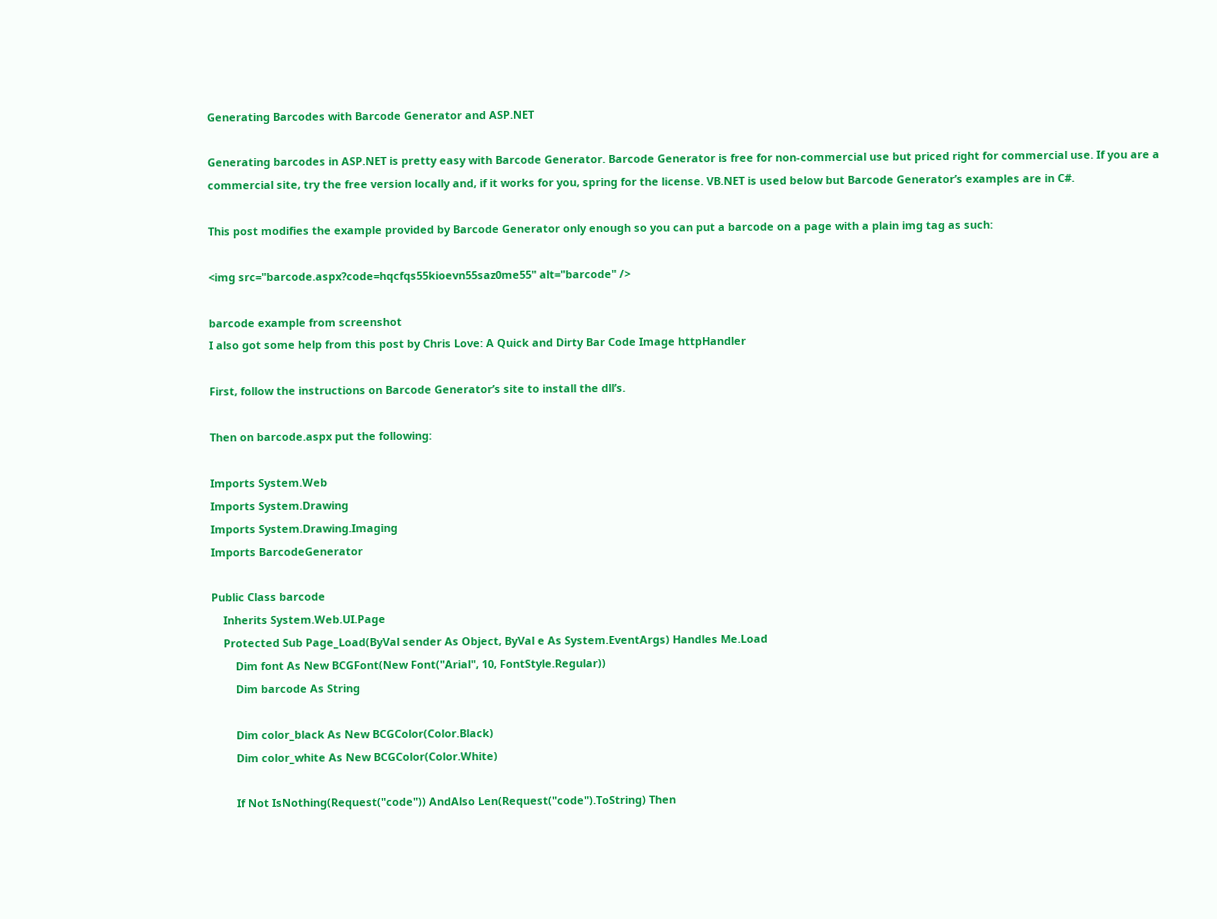Generating Barcodes with Barcode Generator and ASP.NET

Generating barcodes in ASP.NET is pretty easy with Barcode Generator. Barcode Generator is free for non-commercial use but priced right for commercial use. If you are a commercial site, try the free version locally and, if it works for you, spring for the license. VB.NET is used below but Barcode Generator’s examples are in C#.

This post modifies the example provided by Barcode Generator only enough so you can put a barcode on a page with a plain img tag as such:

<img src="barcode.aspx?code=hqcfqs55kioevn55saz0me55" alt="barcode" />

barcode example from screenshot
I also got some help from this post by Chris Love: A Quick and Dirty Bar Code Image httpHandler

First, follow the instructions on Barcode Generator’s site to install the dll’s.

Then on barcode.aspx put the following:

Imports System.Web
Imports System.Drawing
Imports System.Drawing.Imaging
Imports BarcodeGenerator

Public Class barcode
    Inherits System.Web.UI.Page
    Protected Sub Page_Load(ByVal sender As Object, ByVal e As System.EventArgs) Handles Me.Load
        Dim font As New BCGFont(New Font("Arial", 10, FontStyle.Regular))
        Dim barcode As String

        Dim color_black As New BCGColor(Color.Black)
        Dim color_white As New BCGColor(Color.White)

        If Not IsNothing(Request("code")) AndAlso Len(Request("code").ToString) Then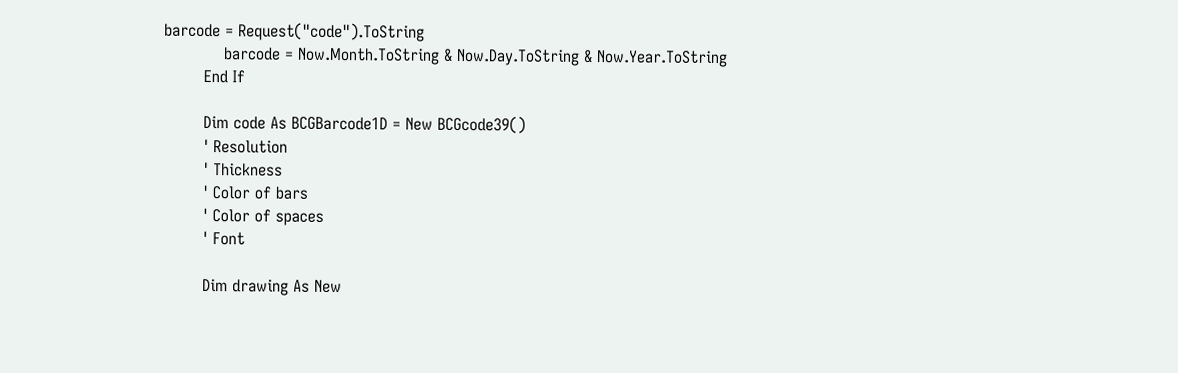barcode = Request("code").ToString
            barcode = Now.Month.ToString & Now.Day.ToString & Now.Year.ToString
        End If

        Dim code As BCGBarcode1D = New BCGcode39()
        ' Resolution
        ' Thickness
        ' Color of bars
        ' Color of spaces
        ' Font

        Dim drawing As New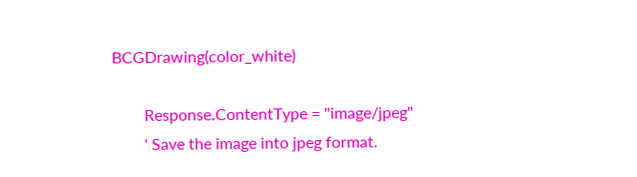BCGDrawing(color_white)

        Response.ContentType = "image/jpeg"
        ' Save the image into jpeg format.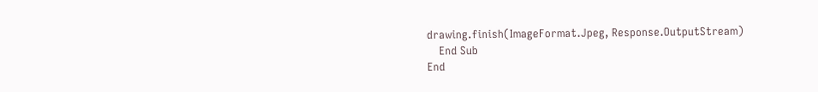drawing.finish(ImageFormat.Jpeg, Response.OutputStream)
    End Sub
End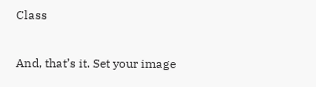Class

And, that’s it. Set your image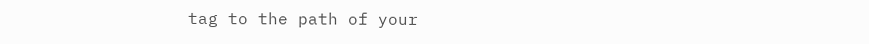tag to the path of your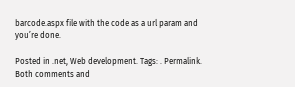barcode.aspx file with the code as a url param and you’re done.

Posted in .net, Web development. Tags: . Permalink. Both comments and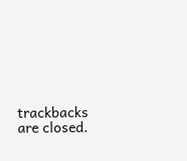trackbacks are closed.